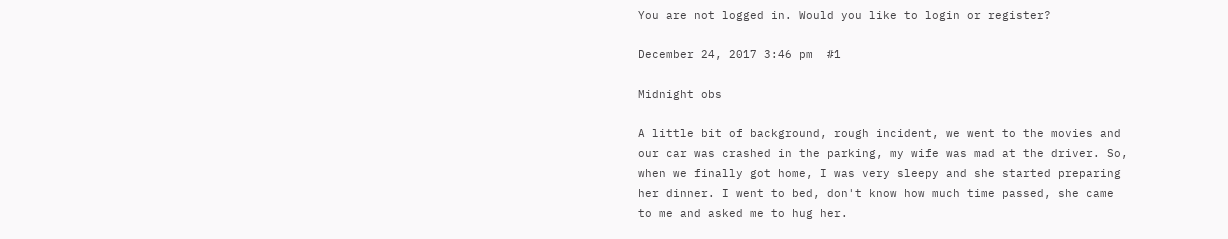You are not logged in. Would you like to login or register?

December 24, 2017 3:46 pm  #1

Midnight obs

A little bit of background, rough incident, we went to the movies and our car was crashed in the parking, my wife was mad at the driver. So, when we finally got home, I was very sleepy and she started preparing her dinner. I went to bed, don't know how much time passed, she came to me and asked me to hug her.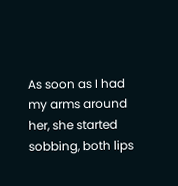As soon as I had my arms around her, she started sobbing, both lips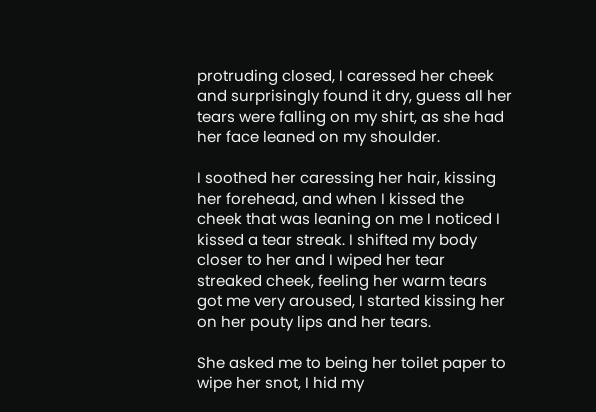protruding closed, I caressed her cheek and surprisingly found it dry, guess all her tears were falling on my shirt, as she had her face leaned on my shoulder.

I soothed her caressing her hair, kissing her forehead, and when I kissed the cheek that was leaning on me I noticed I kissed a tear streak. I shifted my body closer to her and I wiped her tear streaked cheek, feeling her warm tears got me very aroused, I started kissing her on her pouty lips and her tears.

She asked me to being her toilet paper to wipe her snot, I hid my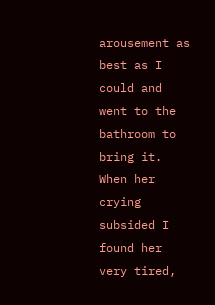arousement as best as I could and went to the bathroom to bring it. When her crying subsided I found her very tired,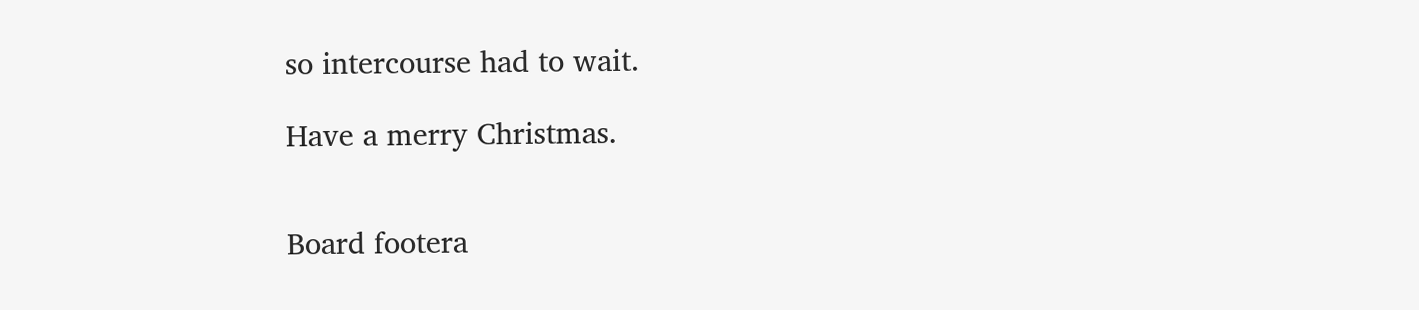so intercourse had to wait.

Have a merry Christmas.


Board footera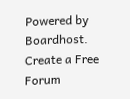Powered by Boardhost. Create a Free Forum